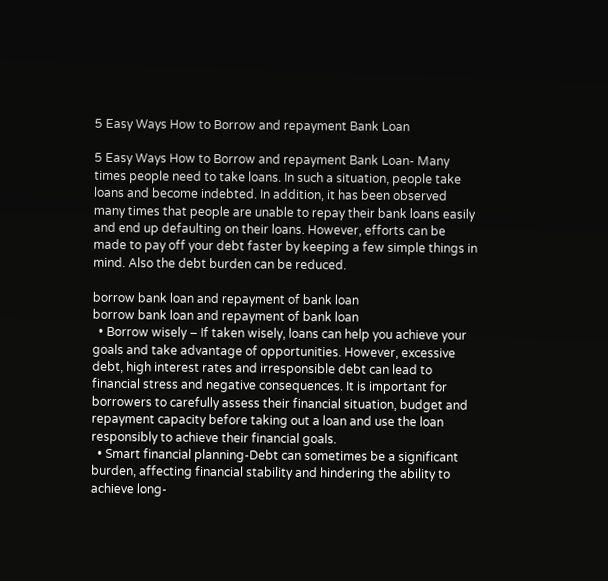5 Easy Ways How to Borrow and repayment Bank Loan

5 Easy Ways How to Borrow and repayment Bank Loan- Many times people need to take loans. In such a situation, people take loans and become indebted. In addition, it has been observed many times that people are unable to repay their bank loans easily and end up defaulting on their loans. However, efforts can be made to pay off your debt faster by keeping a few simple things in mind. Also the debt burden can be reduced.

borrow bank loan and repayment of bank loan
borrow bank loan and repayment of bank loan
  • Borrow wisely – If taken wisely, loans can help you achieve your goals and take advantage of opportunities. However, excessive debt, high interest rates and irresponsible debt can lead to financial stress and negative consequences. It is important for borrowers to carefully assess their financial situation, budget and repayment capacity before taking out a loan and use the loan responsibly to achieve their financial goals.
  • Smart financial planning-Debt can sometimes be a significant burden, affecting financial stability and hindering the ability to achieve long-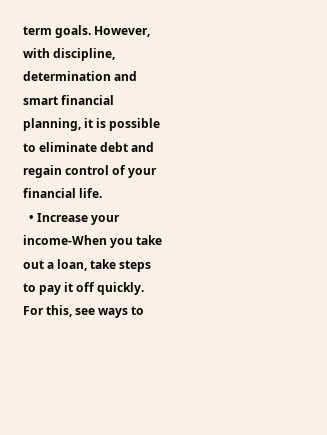term goals. However, with discipline, determination and smart financial planning, it is possible to eliminate debt and regain control of your financial life.
  • Increase your income-When you take out a loan, take steps to pay it off quickly. For this, see ways to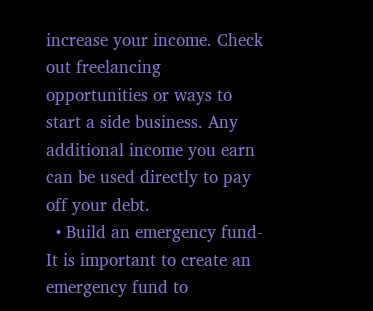increase your income. Check out freelancing opportunities or ways to start a side business. Any additional income you earn can be used directly to pay off your debt.
  • Build an emergency fund-It is important to create an emergency fund to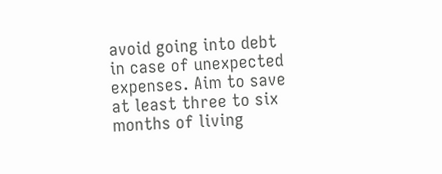avoid going into debt in case of unexpected expenses. Aim to save at least three to six months of living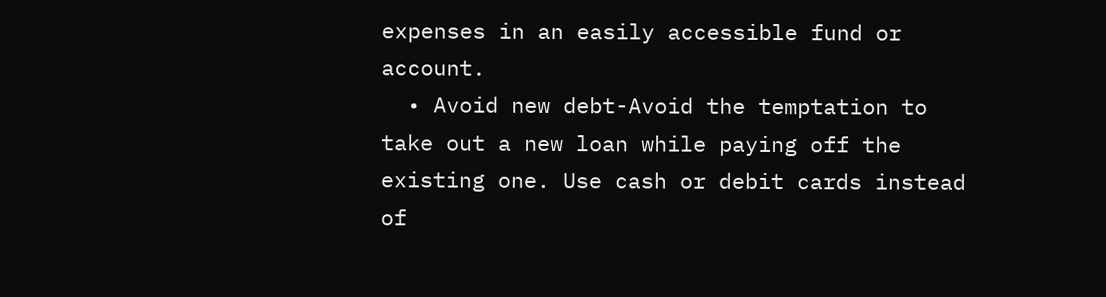expenses in an easily accessible fund or account.
  • Avoid new debt-Avoid the temptation to take out a new loan while paying off the existing one. Use cash or debit cards instead of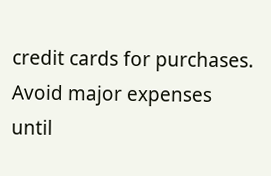credit cards for purchases. Avoid major expenses until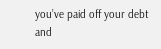you’ve paid off your debt and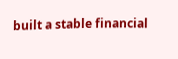built a stable financial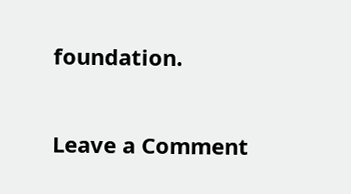foundation.

Leave a Comment